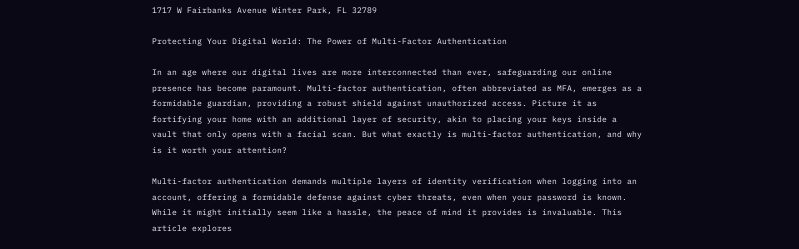1717 W Fairbanks Avenue Winter Park, FL 32789

Protecting Your Digital World: The Power of Multi-Factor Authentication

In an age where our digital lives are more interconnected than ever, safeguarding our online presence has become paramount. Multi-factor authentication, often abbreviated as MFA, emerges as a formidable guardian, providing a robust shield against unauthorized access. Picture it as fortifying your home with an additional layer of security, akin to placing your keys inside a vault that only opens with a facial scan. But what exactly is multi-factor authentication, and why is it worth your attention?

Multi-factor authentication demands multiple layers of identity verification when logging into an account, offering a formidable defense against cyber threats, even when your password is known. While it might initially seem like a hassle, the peace of mind it provides is invaluable. This article explores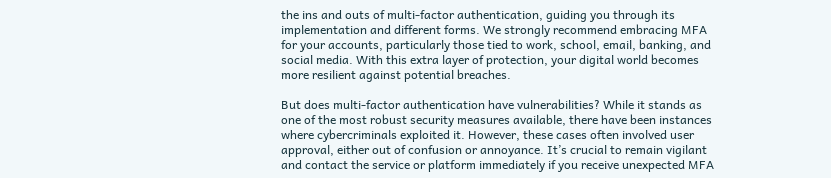the ins and outs of multi-factor authentication, guiding you through its implementation and different forms. We strongly recommend embracing MFA for your accounts, particularly those tied to work, school, email, banking, and social media. With this extra layer of protection, your digital world becomes more resilient against potential breaches.

But does multi-factor authentication have vulnerabilities? While it stands as one of the most robust security measures available, there have been instances where cybercriminals exploited it. However, these cases often involved user approval, either out of confusion or annoyance. It’s crucial to remain vigilant and contact the service or platform immediately if you receive unexpected MFA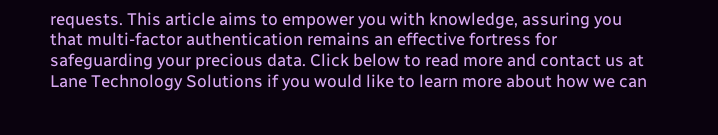requests. This article aims to empower you with knowledge, assuring you that multi-factor authentication remains an effective fortress for safeguarding your precious data. Click below to read more and contact us at Lane Technology Solutions if you would like to learn more about how we can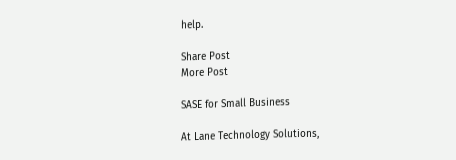help.

Share Post
More Post

SASE for Small Business

At Lane Technology Solutions,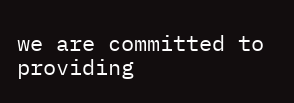we are committed to providing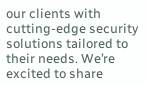our clients with cutting-edge security solutions tailored to their needs. We’re excited to share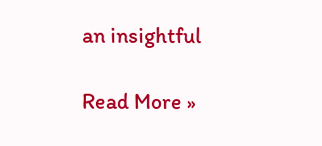an insightful

Read More »